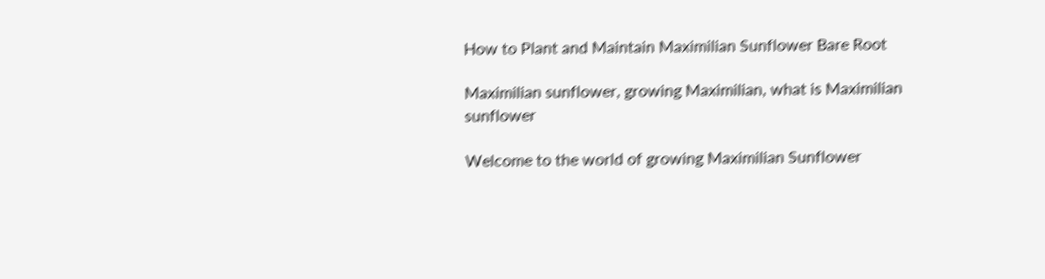How to Plant and Maintain Maximilian Sunflower Bare Root

Maximilian sunflower, growing Maximilian, what is Maximilian sunflower

Welcome to the world of growing Maximilian Sunflower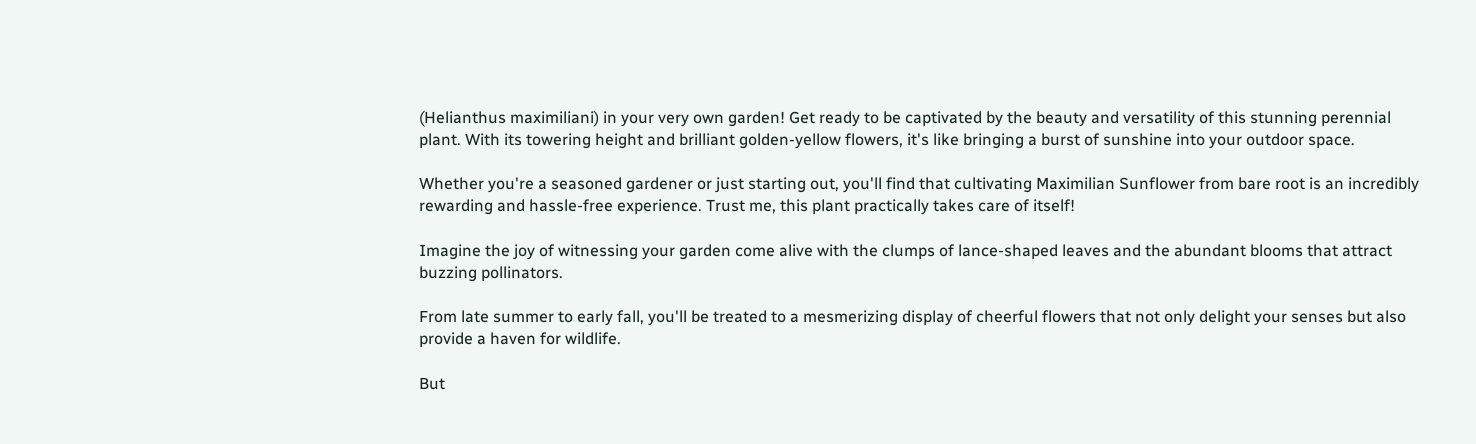(Helianthus maximiliani) in your very own garden! Get ready to be captivated by the beauty and versatility of this stunning perennial plant. With its towering height and brilliant golden-yellow flowers, it's like bringing a burst of sunshine into your outdoor space.

Whether you're a seasoned gardener or just starting out, you'll find that cultivating Maximilian Sunflower from bare root is an incredibly rewarding and hassle-free experience. Trust me, this plant practically takes care of itself!

Imagine the joy of witnessing your garden come alive with the clumps of lance-shaped leaves and the abundant blooms that attract buzzing pollinators.

From late summer to early fall, you'll be treated to a mesmerizing display of cheerful flowers that not only delight your senses but also provide a haven for wildlife.

But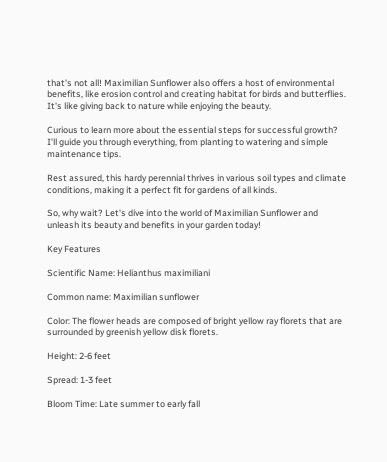that's not all! Maximilian Sunflower also offers a host of environmental benefits, like erosion control and creating habitat for birds and butterflies. It's like giving back to nature while enjoying the beauty.

Curious to learn more about the essential steps for successful growth? I'll guide you through everything, from planting to watering and simple maintenance tips.

Rest assured, this hardy perennial thrives in various soil types and climate conditions, making it a perfect fit for gardens of all kinds.

So, why wait? Let's dive into the world of Maximilian Sunflower and unleash its beauty and benefits in your garden today!

Key Features

Scientific Name: Helianthus maximiliani

Common name: Maximilian sunflower

Color: The flower heads are composed of bright yellow ray florets that are surrounded by greenish yellow disk florets.

Height: 2-6 feet

Spread: 1-3 feet

Bloom Time: Late summer to early fall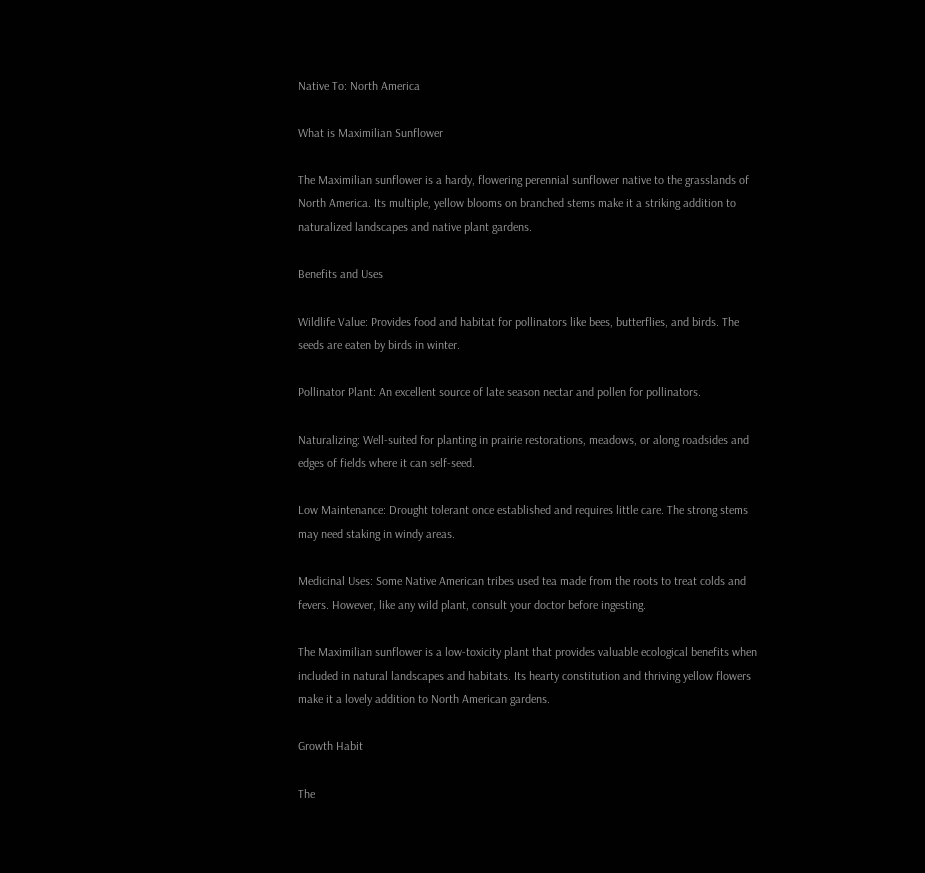Native To: North America

What is Maximilian Sunflower

The Maximilian sunflower is a hardy, flowering perennial sunflower native to the grasslands of North America. Its multiple, yellow blooms on branched stems make it a striking addition to naturalized landscapes and native plant gardens.

Benefits and Uses

Wildlife Value: Provides food and habitat for pollinators like bees, butterflies, and birds. The seeds are eaten by birds in winter.

Pollinator Plant: An excellent source of late season nectar and pollen for pollinators.

Naturalizing: Well-suited for planting in prairie restorations, meadows, or along roadsides and edges of fields where it can self-seed.

Low Maintenance: Drought tolerant once established and requires little care. The strong stems may need staking in windy areas.

Medicinal Uses: Some Native American tribes used tea made from the roots to treat colds and fevers. However, like any wild plant, consult your doctor before ingesting.

The Maximilian sunflower is a low-toxicity plant that provides valuable ecological benefits when included in natural landscapes and habitats. Its hearty constitution and thriving yellow flowers make it a lovely addition to North American gardens.

Growth Habit

The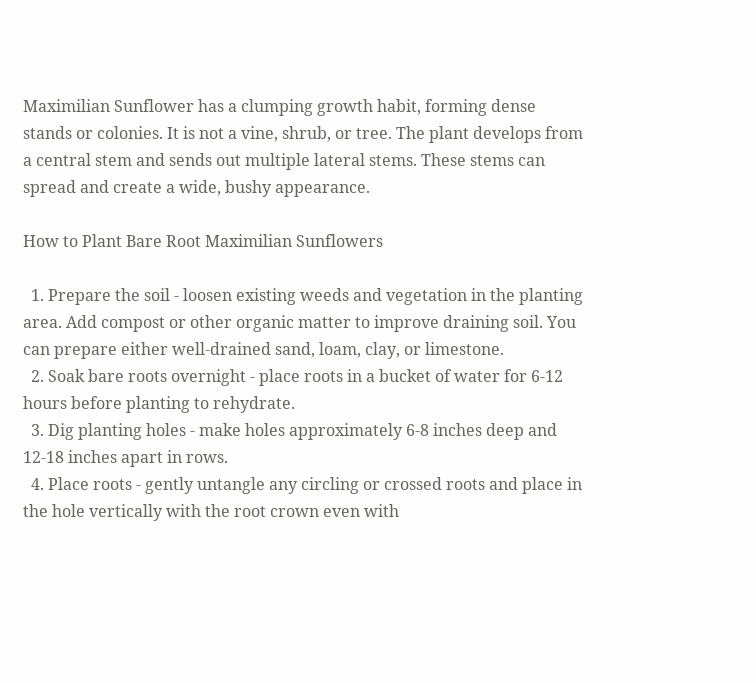Maximilian Sunflower has a clumping growth habit, forming dense stands or colonies. It is not a vine, shrub, or tree. The plant develops from a central stem and sends out multiple lateral stems. These stems can spread and create a wide, bushy appearance.

How to Plant Bare Root Maximilian Sunflowers

  1. Prepare the soil - loosen existing weeds and vegetation in the planting area. Add compost or other organic matter to improve draining soil. You can prepare either well-drained sand, loam, clay, or limestone.
  2. Soak bare roots overnight - place roots in a bucket of water for 6-12 hours before planting to rehydrate.
  3. Dig planting holes - make holes approximately 6-8 inches deep and 12-18 inches apart in rows.
  4. Place roots - gently untangle any circling or crossed roots and place in the hole vertically with the root crown even with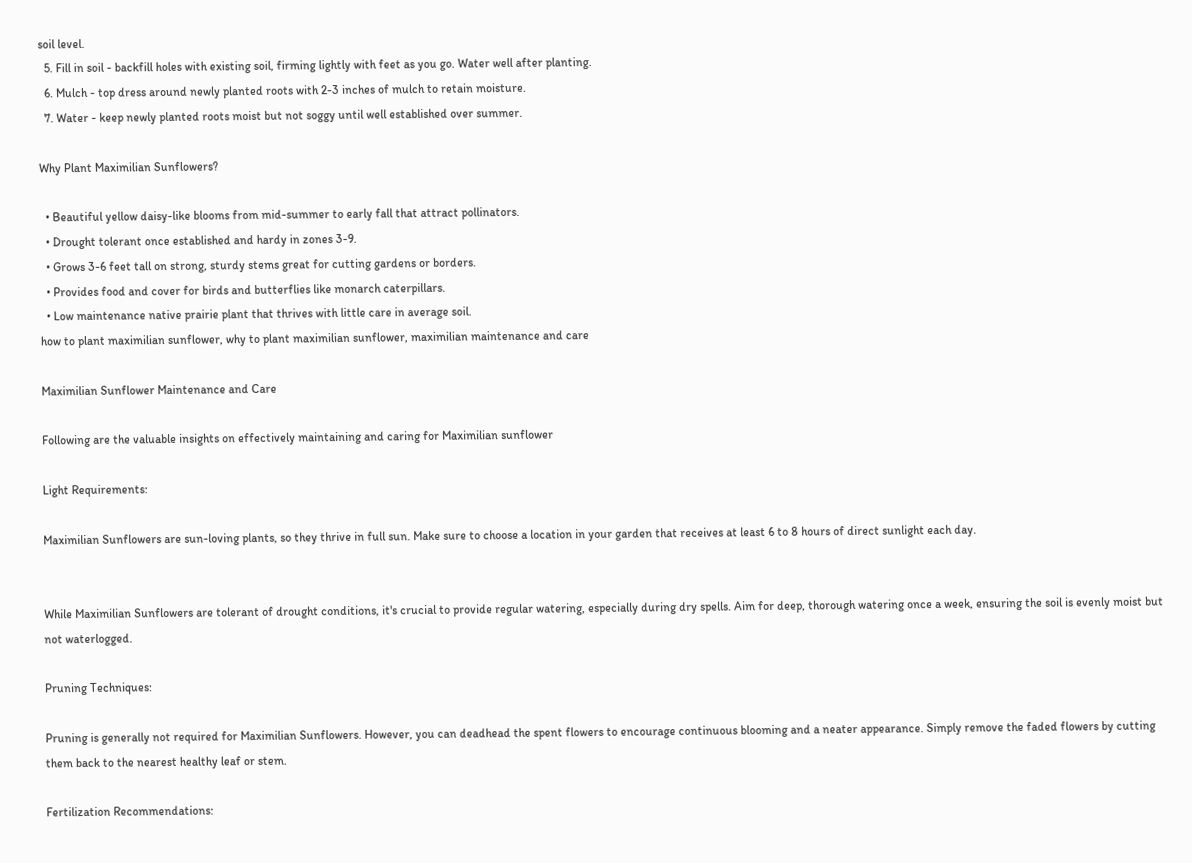soil level.
  5. Fill in soil - backfill holes with existing soil, firming lightly with feet as you go. Water well after planting.
  6. Mulch - top dress around newly planted roots with 2-3 inches of mulch to retain moisture.
  7. Water - keep newly planted roots moist but not soggy until well established over summer.

Why Plant Maximilian Sunflowers?

  • Beautiful yellow daisy-like blooms from mid-summer to early fall that attract pollinators.
  • Drought tolerant once established and hardy in zones 3-9.
  • Grows 3-6 feet tall on strong, sturdy stems great for cutting gardens or borders.
  • Provides food and cover for birds and butterflies like monarch caterpillars.
  • Low maintenance native prairie plant that thrives with little care in average soil.
how to plant maximilian sunflower, why to plant maximilian sunflower, maximilian maintenance and care

Maximilian Sunflower Maintenance and Care

Following are the valuable insights on effectively maintaining and caring for Maximilian sunflower

Light Requirements:

Maximilian Sunflowers are sun-loving plants, so they thrive in full sun. Make sure to choose a location in your garden that receives at least 6 to 8 hours of direct sunlight each day.


While Maximilian Sunflowers are tolerant of drought conditions, it's crucial to provide regular watering, especially during dry spells. Aim for deep, thorough watering once a week, ensuring the soil is evenly moist but not waterlogged.

Pruning Techniques:

Pruning is generally not required for Maximilian Sunflowers. However, you can deadhead the spent flowers to encourage continuous blooming and a neater appearance. Simply remove the faded flowers by cutting them back to the nearest healthy leaf or stem.

Fertilization Recommendations: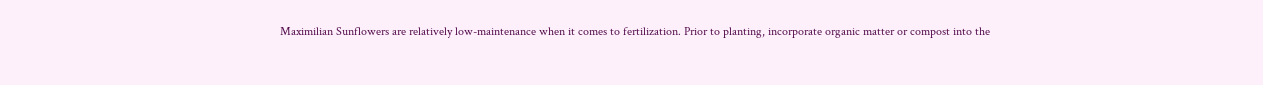Maximilian Sunflowers are relatively low-maintenance when it comes to fertilization. Prior to planting, incorporate organic matter or compost into the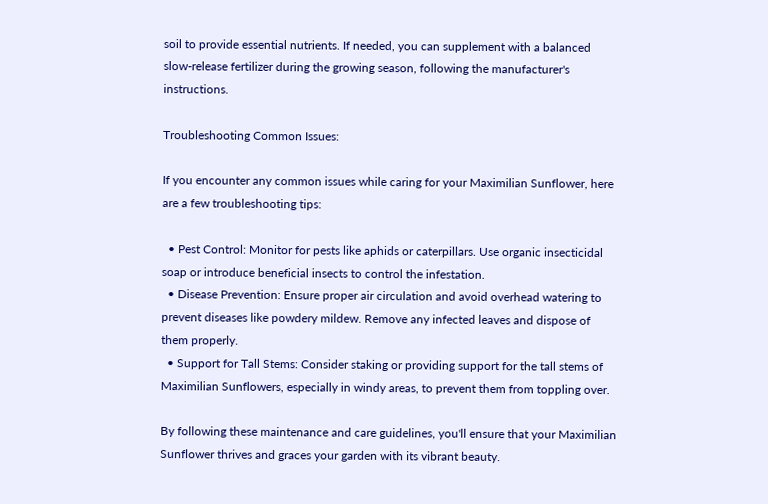soil to provide essential nutrients. If needed, you can supplement with a balanced slow-release fertilizer during the growing season, following the manufacturer's instructions.

Troubleshooting Common Issues:

If you encounter any common issues while caring for your Maximilian Sunflower, here are a few troubleshooting tips:

  • Pest Control: Monitor for pests like aphids or caterpillars. Use organic insecticidal soap or introduce beneficial insects to control the infestation.
  • Disease Prevention: Ensure proper air circulation and avoid overhead watering to prevent diseases like powdery mildew. Remove any infected leaves and dispose of them properly.
  • Support for Tall Stems: Consider staking or providing support for the tall stems of Maximilian Sunflowers, especially in windy areas, to prevent them from toppling over.

By following these maintenance and care guidelines, you'll ensure that your Maximilian Sunflower thrives and graces your garden with its vibrant beauty.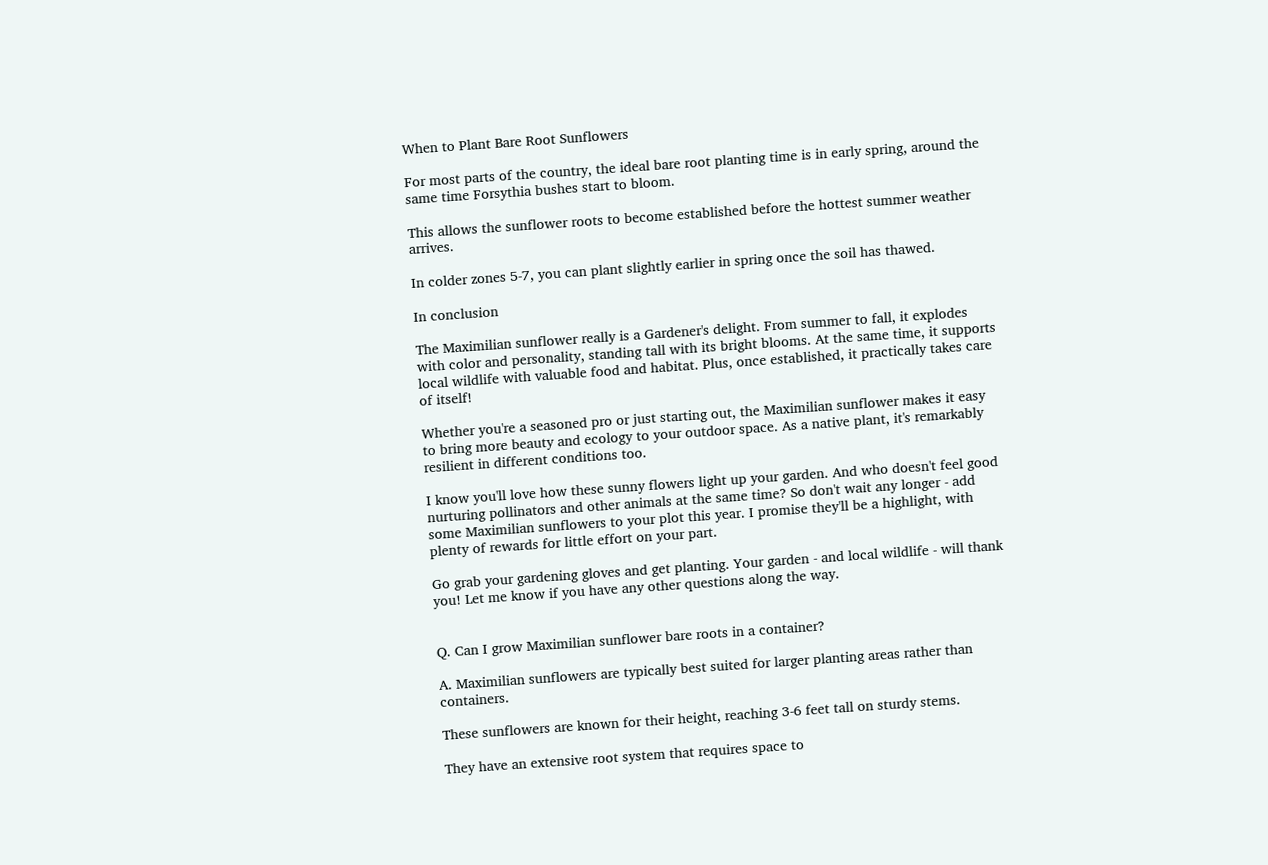When to Plant Bare Root Sunflowers

For most parts of the country, the ideal bare root planting time is in early spring, around the same time Forsythia bushes start to bloom.

This allows the sunflower roots to become established before the hottest summer weather arrives.

In colder zones 5-7, you can plant slightly earlier in spring once the soil has thawed.

In conclusion

The Maximilian sunflower really is a Gardener's delight. From summer to fall, it explodes with color and personality, standing tall with its bright blooms. At the same time, it supports local wildlife with valuable food and habitat. Plus, once established, it practically takes care of itself!

Whether you're a seasoned pro or just starting out, the Maximilian sunflower makes it easy to bring more beauty and ecology to your outdoor space. As a native plant, it's remarkably resilient in different conditions too.

I know you'll love how these sunny flowers light up your garden. And who doesn't feel good nurturing pollinators and other animals at the same time? So don't wait any longer - add some Maximilian sunflowers to your plot this year. I promise they'll be a highlight, with plenty of rewards for little effort on your part.

Go grab your gardening gloves and get planting. Your garden - and local wildlife - will thank you! Let me know if you have any other questions along the way.


Q. Can I grow Maximilian sunflower bare roots in a container?

A. Maximilian sunflowers are typically best suited for larger planting areas rather than containers.

These sunflowers are known for their height, reaching 3-6 feet tall on sturdy stems.

They have an extensive root system that requires space to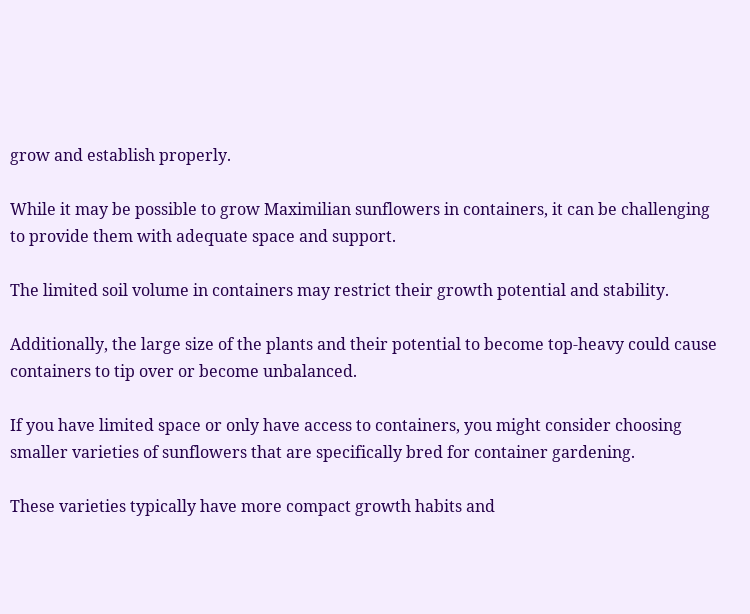grow and establish properly.

While it may be possible to grow Maximilian sunflowers in containers, it can be challenging to provide them with adequate space and support.

The limited soil volume in containers may restrict their growth potential and stability.

Additionally, the large size of the plants and their potential to become top-heavy could cause containers to tip over or become unbalanced.

If you have limited space or only have access to containers, you might consider choosing smaller varieties of sunflowers that are specifically bred for container gardening.

These varieties typically have more compact growth habits and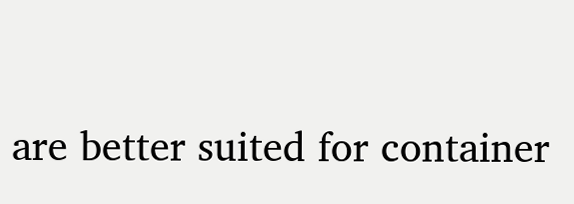are better suited for container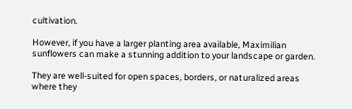cultivation.

However, if you have a larger planting area available, Maximilian sunflowers can make a stunning addition to your landscape or garden.

They are well-suited for open spaces, borders, or naturalized areas where they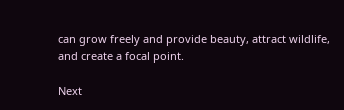can grow freely and provide beauty, attract wildlife, and create a focal point.

Next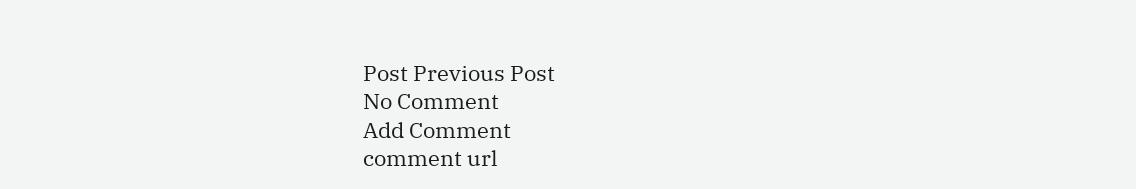Post Previous Post
No Comment
Add Comment
comment url